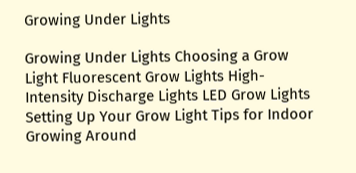Growing Under Lights

Growing Under Lights Choosing a Grow Light Fluorescent Grow Lights High-Intensity Discharge Lights LED Grow Lights Setting Up Your Grow Light Tips for Indoor Growing Around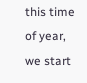this time of year, we start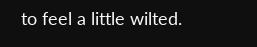to feel a little wilted.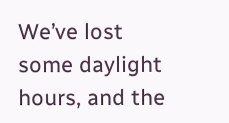We’ve lost some daylight hours, and the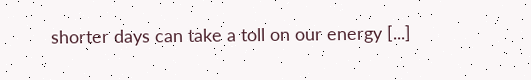shorter days can take a toll on our energy [...]